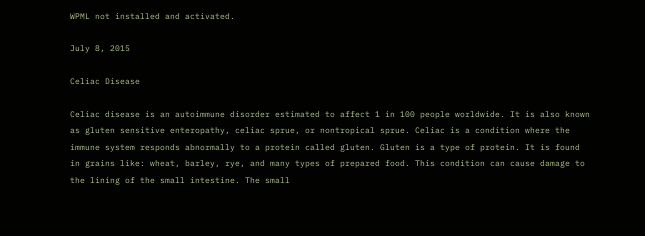WPML not installed and activated.

July 8, 2015

Celiac Disease

Celiac disease is an autoimmune disorder estimated to affect 1 in 100 people worldwide. It is also known as gluten sensitive enteropathy, celiac sprue, or nontropical sprue. Celiac is a condition where the immune system responds abnormally to a protein called gluten. Gluten is a type of protein. It is found in grains like: wheat, barley, rye, and many types of prepared food. This condition can cause damage to the lining of the small intestine. The small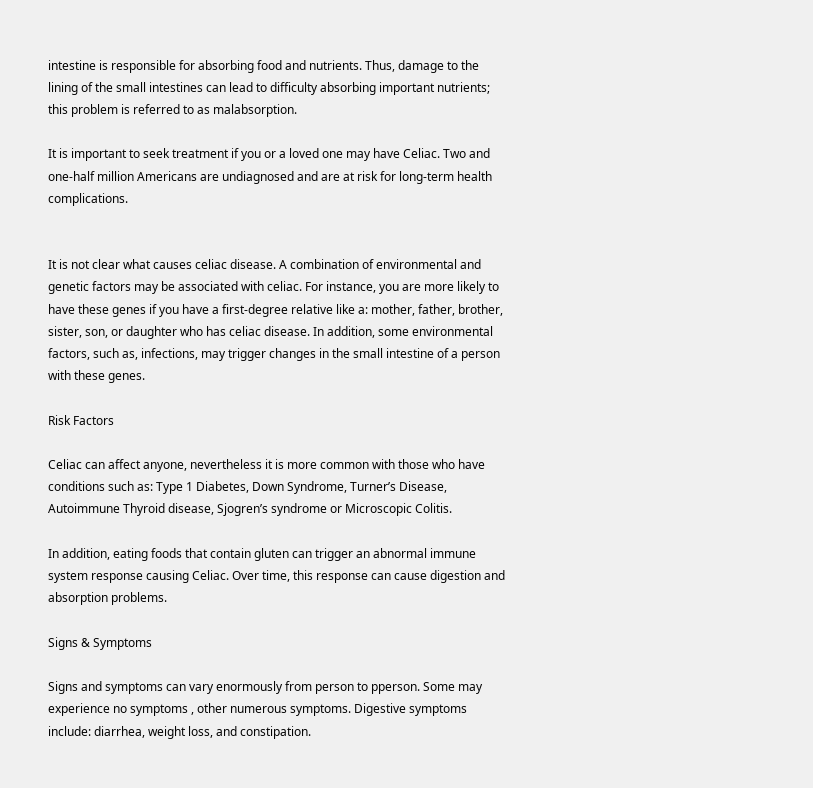intestine is responsible for absorbing food and nutrients. Thus, damage to the lining of the small intestines can lead to difficulty absorbing important nutrients; this problem is referred to as malabsorption.

It is important to seek treatment if you or a loved one may have Celiac. Two and one-half million Americans are undiagnosed and are at risk for long-term health complications.


It is not clear what causes celiac disease. A combination of environmental and genetic factors may be associated with celiac. For instance, you are more likely to have these genes if you have a first-degree relative like a: mother, father, brother, sister, son, or daughter who has celiac disease. In addition, some environmental factors, such as, infections, may trigger changes in the small intestine of a person with these genes.

Risk Factors

Celiac can affect anyone, nevertheless it is more common with those who have conditions such as: Type 1 Diabetes, Down Syndrome, Turner’s Disease, Autoimmune Thyroid disease, Sjogren’s syndrome or Microscopic Colitis.

In addition, eating foods that contain gluten can trigger an abnormal immune system response causing Celiac. Over time, this response can cause digestion and absorption problems.

Signs & Symptoms

Signs and symptoms can vary enormously from person to pperson. Some may experience no symptoms , other numerous symptoms. Digestive symptoms include: diarrhea, weight loss, and constipation.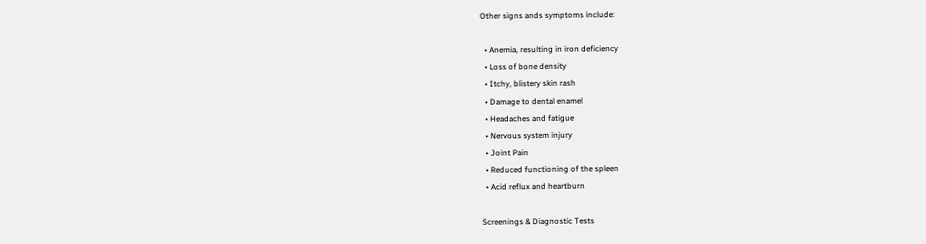Other signs ands symptoms include:

  • Anemia, resulting in iron deficiency
  • Loss of bone density
  • Itchy, blistery skin rash
  • Damage to dental enamel
  • Headaches and fatigue
  • Nervous system injury
  • Joint Pain
  • Reduced functioning of the spleen
  • Acid reflux and heartburn

Screenings & Diagnostic Tests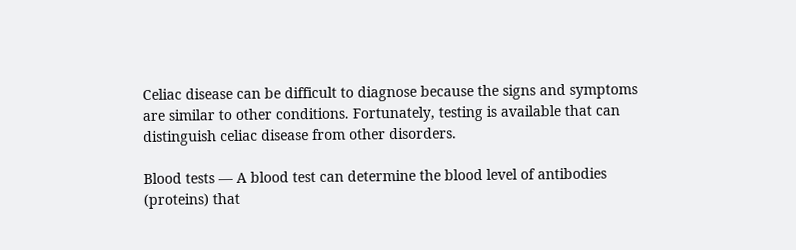Celiac disease can be difficult to diagnose because the signs and symptoms are similar to other conditions. Fortunately, testing is available that can distinguish celiac disease from other disorders.

Blood tests — A blood test can determine the blood level of antibodies (proteins) that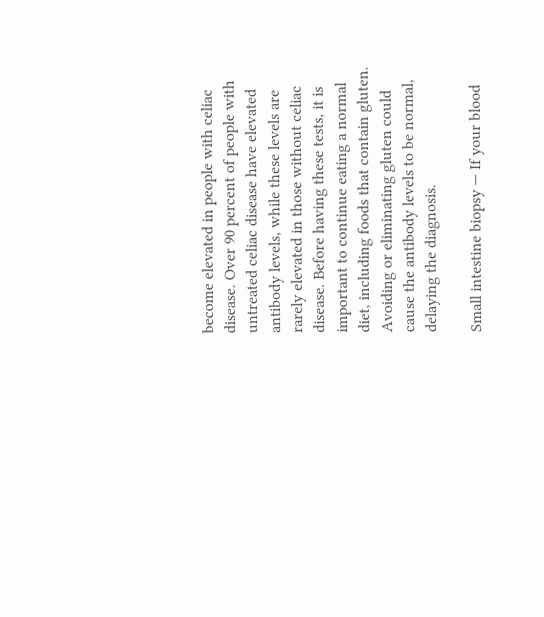become elevated in people with celiac disease. Over 90 percent of people with untreated celiac disease have elevated antibody levels, while these levels are rarely elevated in those without celiac disease. Before having these tests, it is important to continue eating a normal diet, including foods that contain gluten. Avoiding or eliminating gluten could cause the antibody levels to be normal, delaying the diagnosis.

Small intestine biopsy — If your blood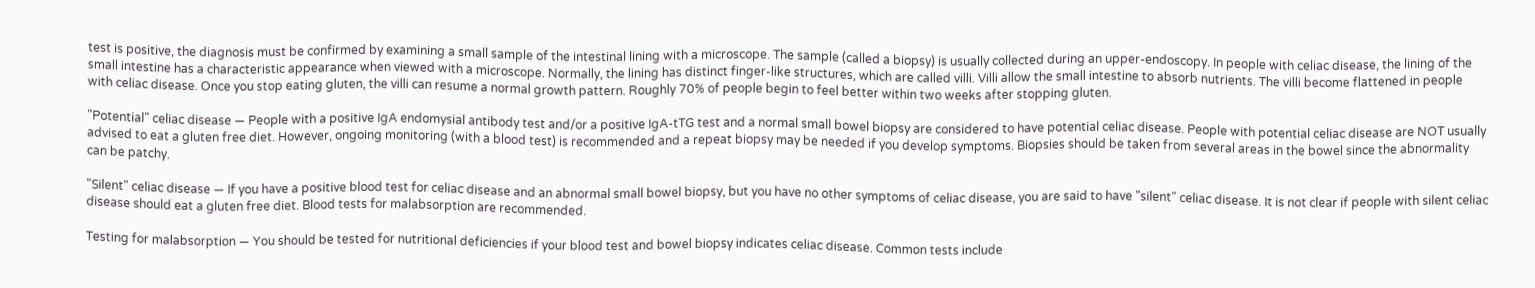test is positive, the diagnosis must be confirmed by examining a small sample of the intestinal lining with a microscope. The sample (called a biopsy) is usually collected during an upper-endoscopy. In people with celiac disease, the lining of the small intestine has a characteristic appearance when viewed with a microscope. Normally, the lining has distinct finger-like structures, which are called villi. Villi allow the small intestine to absorb nutrients. The villi become flattened in people with celiac disease. Once you stop eating gluten, the villi can resume a normal growth pattern. Roughly 70% of people begin to feel better within two weeks after stopping gluten.

"Potential" celiac disease — People with a positive IgA endomysial antibody test and/or a positive IgA-tTG test and a normal small bowel biopsy are considered to have potential celiac disease. People with potential celiac disease are NOT usually advised to eat a gluten free diet. However, ongoing monitoring (with a blood test) is recommended and a repeat biopsy may be needed if you develop symptoms. Biopsies should be taken from several areas in the bowel since the abnormality can be patchy.

"Silent" celiac disease — If you have a positive blood test for celiac disease and an abnormal small bowel biopsy, but you have no other symptoms of celiac disease, you are said to have "silent" celiac disease. It is not clear if people with silent celiac disease should eat a gluten free diet. Blood tests for malabsorption are recommended.

Testing for malabsorption — You should be tested for nutritional deficiencies if your blood test and bowel biopsy indicates celiac disease. Common tests include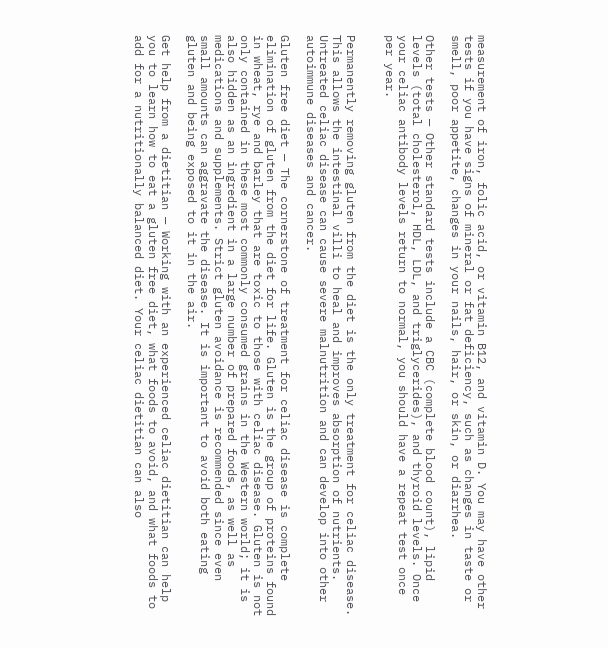measurement of iron, folic acid, or vitamin B12, and vitamin D. You may have other tests if you have signs of mineral or fat deficiency, such as changes in taste or smell, poor appetite, changes in your nails, hair, or skin, or diarrhea.

Other tests — Other standard tests include a CBC (complete blood count), lipid levels (total cholesterol, HDL, LDL, and triglycerides), and thyroid levels. Once your celiac antibody levels return to normal, you should have a repeat test once per year.


Permanently removing gluten from the diet is the only treatment for celiac disease. This allows the intestinal villi to heal and improves absorption of nutrients. Untreated celiac disease can cause severe malnutrition and can develop into other autoimmune diseases and cancer.

Gluten free diet — The cornerstone of treatment for celiac disease is complete elimination of gluten from the diet for life. Gluten is the group of proteins found in wheat, rye and barley that are toxic to those with celiac disease. Gluten is not only contained in these most commonly consumed grains in the Western world; it is also hidden as an ingredient in a large number of prepared foods, as well as medications and supplements. Strict gluten avoidance is recommended since even small amounts can aggravate the disease. It is important to avoid both eating gluten and being exposed to it in the air.

Get help from a dietitian — Working with an experienced celiac dietitian can help you to learn how to eat a gluten free diet, what foods to avoid, and what foods to add for a nutritionally balanced diet. Your celiac dietitian can also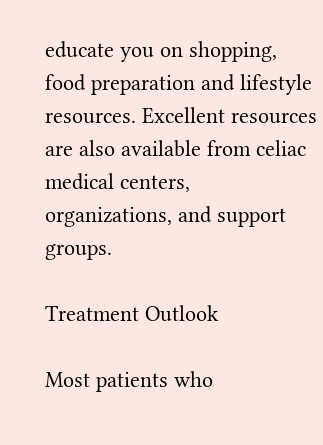educate you on shopping, food preparation and lifestyle resources. Excellent resources are also available from celiac medical centers, organizations, and support groups.

Treatment Outlook

Most patients who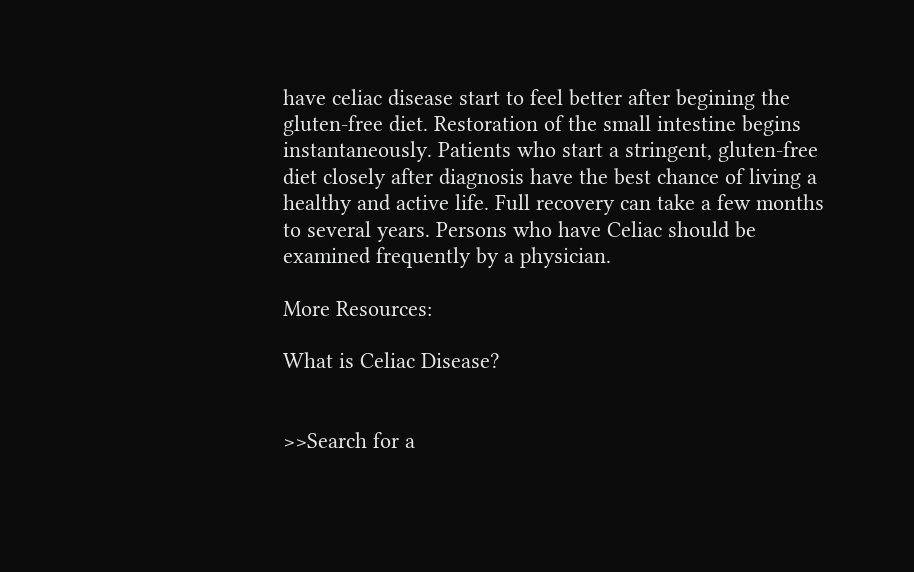have celiac disease start to feel better after begining the gluten-free diet. Restoration of the small intestine begins instantaneously. Patients who start a stringent, gluten-free diet closely after diagnosis have the best chance of living a healthy and active life. Full recovery can take a few months to several years. Persons who have Celiac should be examined frequently by a physician.

More Resources:

What is Celiac Disease?


>>Search for a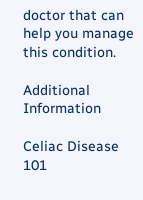doctor that can help you manage this condition.

Additional Information

Celiac Disease 101